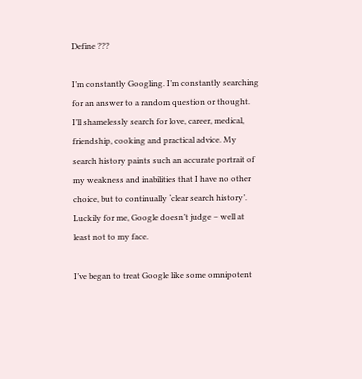Define ???

I’m constantly Googling. I’m constantly searching for an answer to a random question or thought. I’ll shamelessly search for love, career, medical, friendship, cooking and practical advice. My search history paints such an accurate portrait of my weakness and inabilities that I have no other choice, but to continually ‘clear search history’. Luckily for me, Google doesn’t judge – well at least not to my face.

I’ve began to treat Google like some omnipotent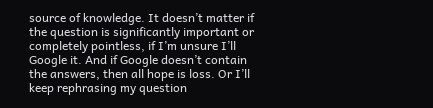source of knowledge. It doesn’t matter if the question is significantly important or completely pointless, if I’m unsure I’ll Google it. And if Google doesn’t contain the answers, then all hope is loss. Or I’ll keep rephrasing my question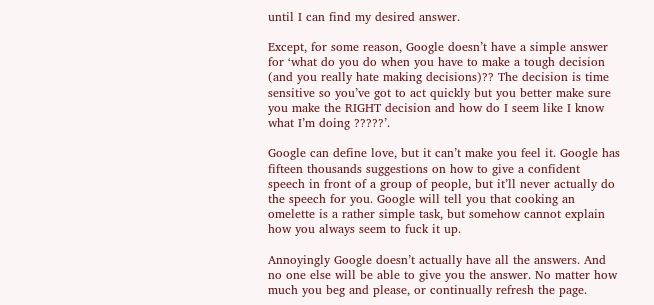until I can find my desired answer.

Except, for some reason, Google doesn’t have a simple answer for ‘what do you do when you have to make a tough decision (and you really hate making decisions)?? The decision is time sensitive so you’ve got to act quickly but you better make sure you make the RIGHT decision and how do I seem like I know what I’m doing ?????’.

Google can define love, but it can’t make you feel it. Google has fifteen thousands suggestions on how to give a confident speech in front of a group of people, but it’ll never actually do the speech for you. Google will tell you that cooking an omelette is a rather simple task, but somehow cannot explain how you always seem to fuck it up.

Annoyingly Google doesn’t actually have all the answers. And no one else will be able to give you the answer. No matter how much you beg and please, or continually refresh the page.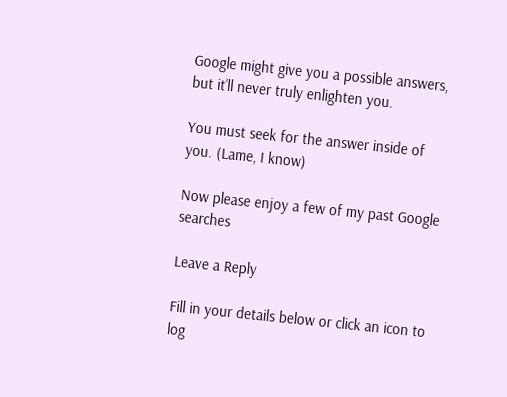Google might give you a possible answers, but it’ll never truly enlighten you.

You must seek for the answer inside of you. (Lame, I know)

Now please enjoy a few of my past Google searches

Leave a Reply

Fill in your details below or click an icon to log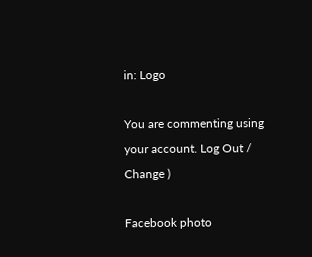in: Logo

You are commenting using your account. Log Out /  Change )

Facebook photo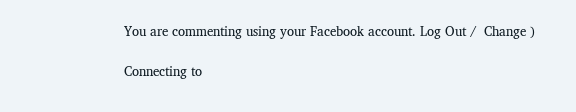You are commenting using your Facebook account. Log Out /  Change )

Connecting to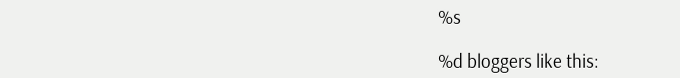%s

%d bloggers like this: